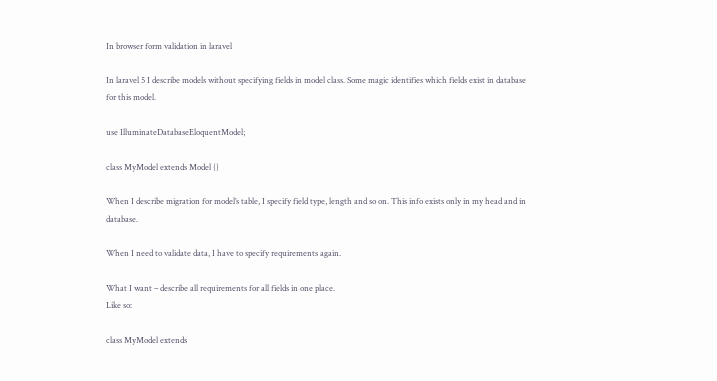In browser form validation in laravel

In laravel 5 I describe models without specifying fields in model class. Some magic identifies which fields exist in database for this model.

use IlluminateDatabaseEloquentModel;

class MyModel extends Model {}

When I describe migration for model’s table, I specify field type, length and so on. This info exists only in my head and in database.

When I need to validate data, I have to specify requirements again.

What I want – describe all requirements for all fields in one place.
Like so:

class MyModel extends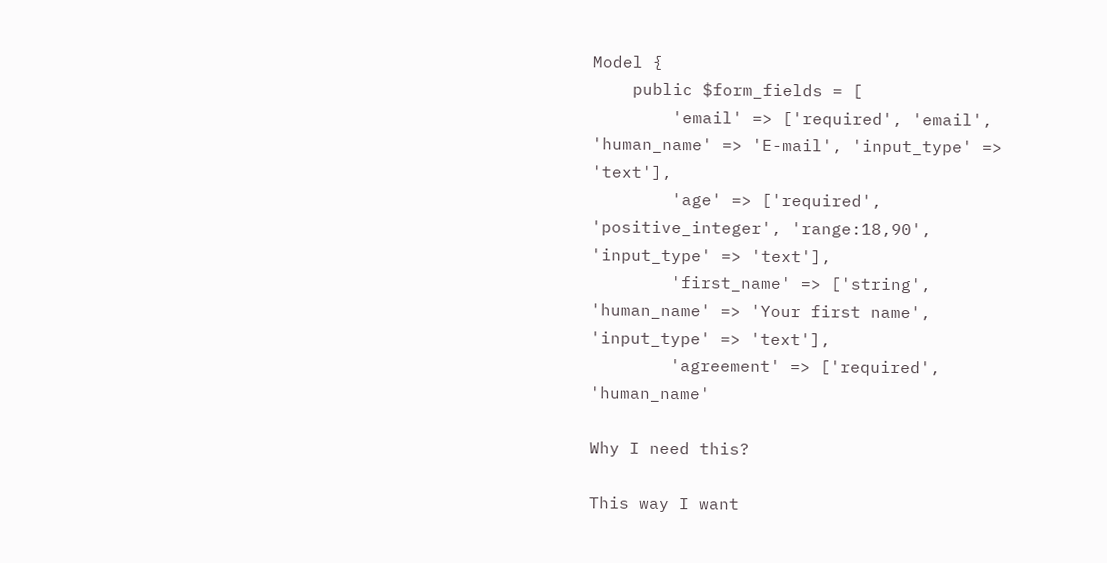Model {
    public $form_fields = [
        'email' => ['required', 'email', 'human_name' => 'E-mail', 'input_type' => 'text'],
        'age' => ['required', 'positive_integer', 'range:18,90', 'input_type' => 'text'],
        'first_name' => ['string', 'human_name' => 'Your first name', 'input_type' => 'text'],
        'agreement' => ['required', 'human_name'

Why I need this?

This way I want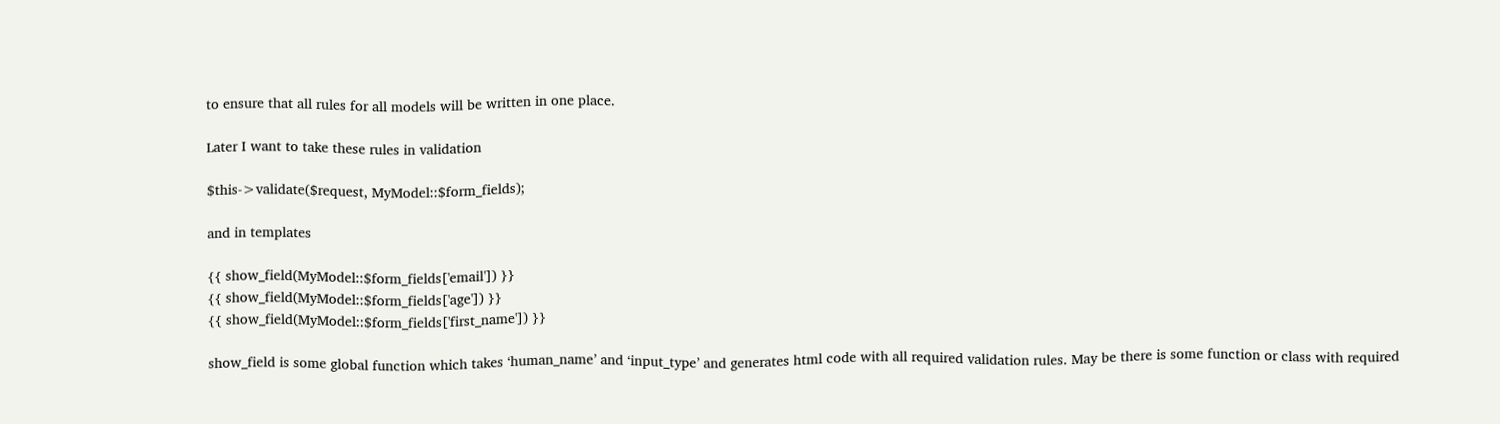to ensure that all rules for all models will be written in one place.

Later I want to take these rules in validation

$this->validate($request, MyModel::$form_fields);

and in templates

{{ show_field(MyModel::$form_fields['email']) }}
{{ show_field(MyModel::$form_fields['age']) }}
{{ show_field(MyModel::$form_fields['first_name']) }}

show_field is some global function which takes ‘human_name’ and ‘input_type’ and generates html code with all required validation rules. May be there is some function or class with required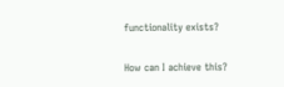functionality exists?

How can I achieve this?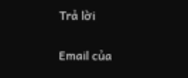Trả lời

Email của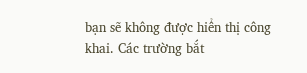bạn sẽ không được hiển thị công khai. Các trường bắt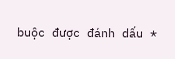buộc được đánh dấu *